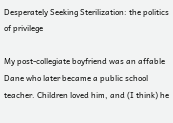Desperately Seeking Sterilization: the politics of privilege

My post-collegiate boyfriend was an affable Dane who later became a public school teacher. Children loved him, and (I think) he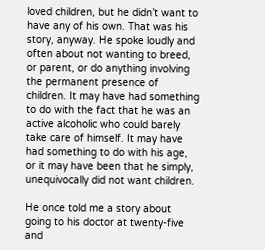loved children, but he didn’t want to have any of his own. That was his story, anyway. He spoke loudly and often about not wanting to breed, or parent, or do anything involving the permanent presence of children. It may have had something to do with the fact that he was an active alcoholic who could barely take care of himself. It may have had something to do with his age, or it may have been that he simply, unequivocally did not want children.

He once told me a story about going to his doctor at twenty-five and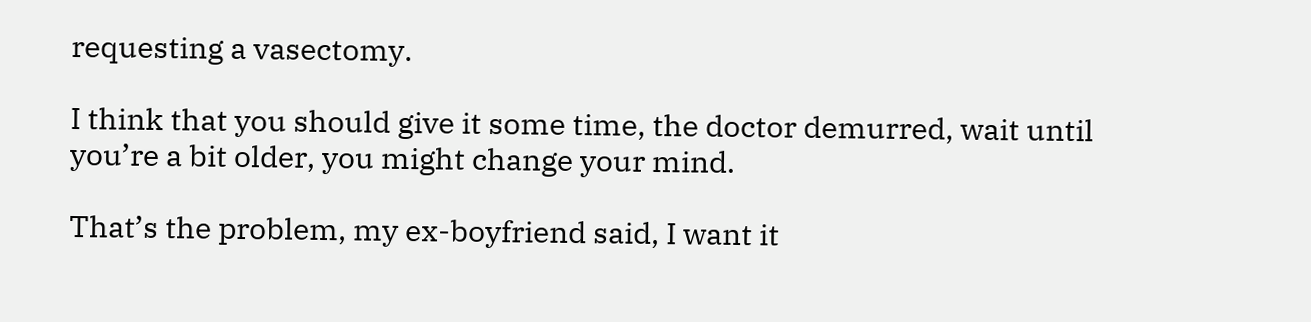requesting a vasectomy.

I think that you should give it some time, the doctor demurred, wait until you’re a bit older, you might change your mind.

That’s the problem, my ex-boyfriend said, I want it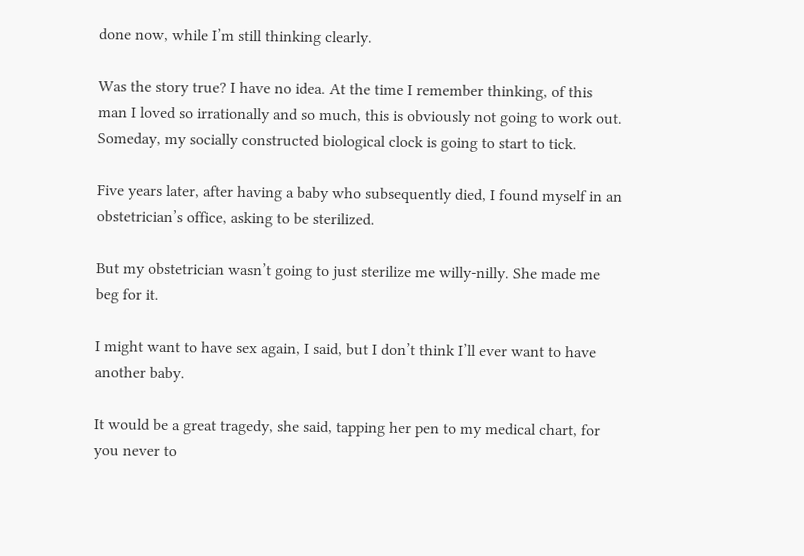done now, while I’m still thinking clearly.

Was the story true? I have no idea. At the time I remember thinking, of this man I loved so irrationally and so much, this is obviously not going to work out. Someday, my socially constructed biological clock is going to start to tick.

Five years later, after having a baby who subsequently died, I found myself in an obstetrician’s office, asking to be sterilized.

But my obstetrician wasn’t going to just sterilize me willy-nilly. She made me beg for it.

I might want to have sex again, I said, but I don’t think I’ll ever want to have another baby.

It would be a great tragedy, she said, tapping her pen to my medical chart, for you never to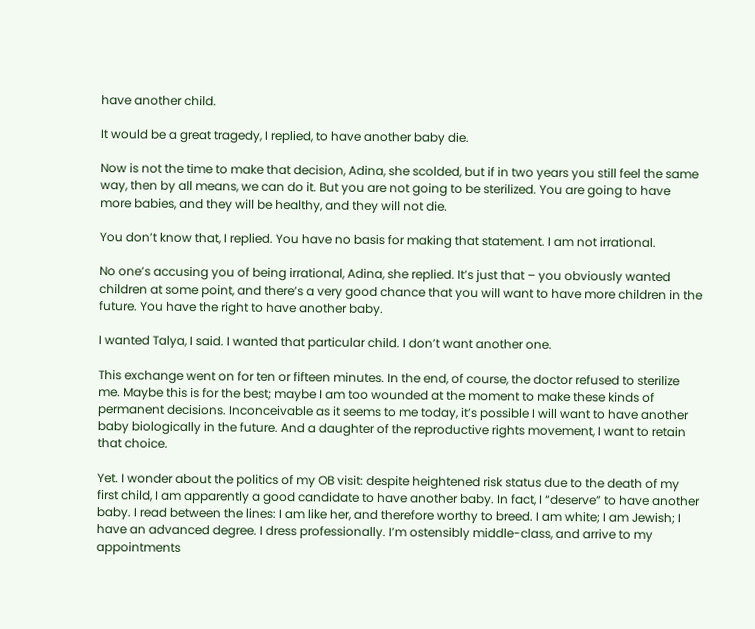have another child.

It would be a great tragedy, I replied, to have another baby die.

Now is not the time to make that decision, Adina, she scolded, but if in two years you still feel the same way, then by all means, we can do it. But you are not going to be sterilized. You are going to have more babies, and they will be healthy, and they will not die.

You don’t know that, I replied. You have no basis for making that statement. I am not irrational.

No one’s accusing you of being irrational, Adina, she replied. It’s just that – you obviously wanted children at some point, and there’s a very good chance that you will want to have more children in the future. You have the right to have another baby.

I wanted Talya, I said. I wanted that particular child. I don’t want another one.

This exchange went on for ten or fifteen minutes. In the end, of course, the doctor refused to sterilize me. Maybe this is for the best; maybe I am too wounded at the moment to make these kinds of permanent decisions. Inconceivable as it seems to me today, it’s possible I will want to have another baby biologically in the future. And a daughter of the reproductive rights movement, I want to retain that choice.

Yet. I wonder about the politics of my OB visit: despite heightened risk status due to the death of my first child, I am apparently a good candidate to have another baby. In fact, I “deserve” to have another baby. I read between the lines: I am like her, and therefore worthy to breed. I am white; I am Jewish; I have an advanced degree. I dress professionally. I’m ostensibly middle-class, and arrive to my appointments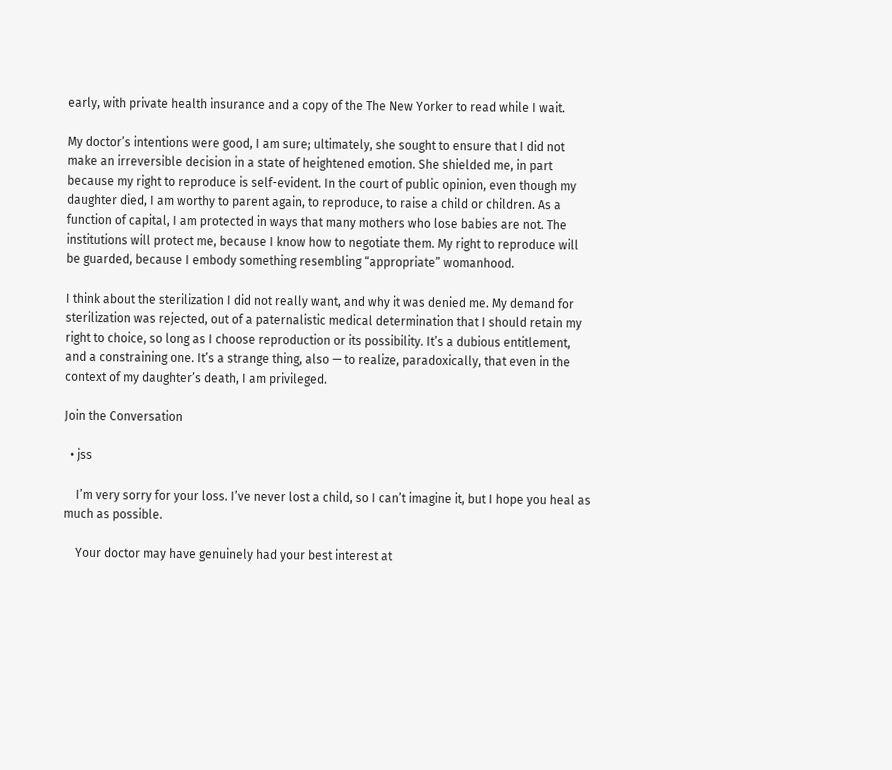early, with private health insurance and a copy of the The New Yorker to read while I wait.

My doctor’s intentions were good, I am sure; ultimately, she sought to ensure that I did not make an irreversible decision in a state of heightened emotion. She shielded me, in part because my right to reproduce is self-evident. In the court of public opinion, even though my daughter died, I am worthy to parent again, to reproduce, to raise a child or children. As a function of capital, I am protected in ways that many mothers who lose babies are not. The institutions will protect me, because I know how to negotiate them. My right to reproduce will be guarded, because I embody something resembling “appropriate” womanhood.

I think about the sterilization I did not really want, and why it was denied me. My demand for sterilization was rejected, out of a paternalistic medical determination that I should retain my right to choice, so long as I choose reproduction or its possibility. It’s a dubious entitlement, and a constraining one. It’s a strange thing, also — to realize, paradoxically, that even in the context of my daughter’s death, I am privileged.

Join the Conversation

  • jss

    I’m very sorry for your loss. I’ve never lost a child, so I can’t imagine it, but I hope you heal as much as possible.

    Your doctor may have genuinely had your best interest at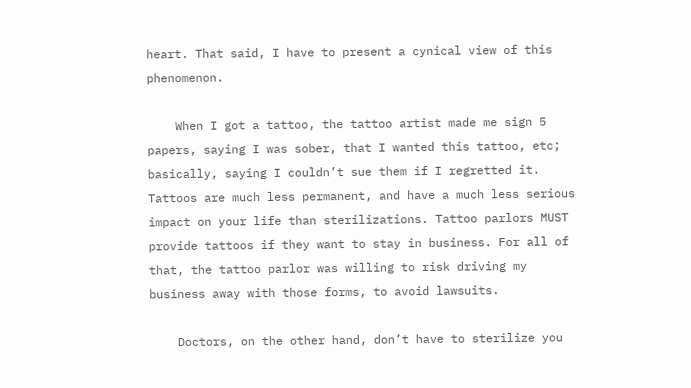heart. That said, I have to present a cynical view of this phenomenon.

    When I got a tattoo, the tattoo artist made me sign 5 papers, saying I was sober, that I wanted this tattoo, etc; basically, saying I couldn’t sue them if I regretted it. Tattoos are much less permanent, and have a much less serious impact on your life than sterilizations. Tattoo parlors MUST provide tattoos if they want to stay in business. For all of that, the tattoo parlor was willing to risk driving my business away with those forms, to avoid lawsuits.

    Doctors, on the other hand, don’t have to sterilize you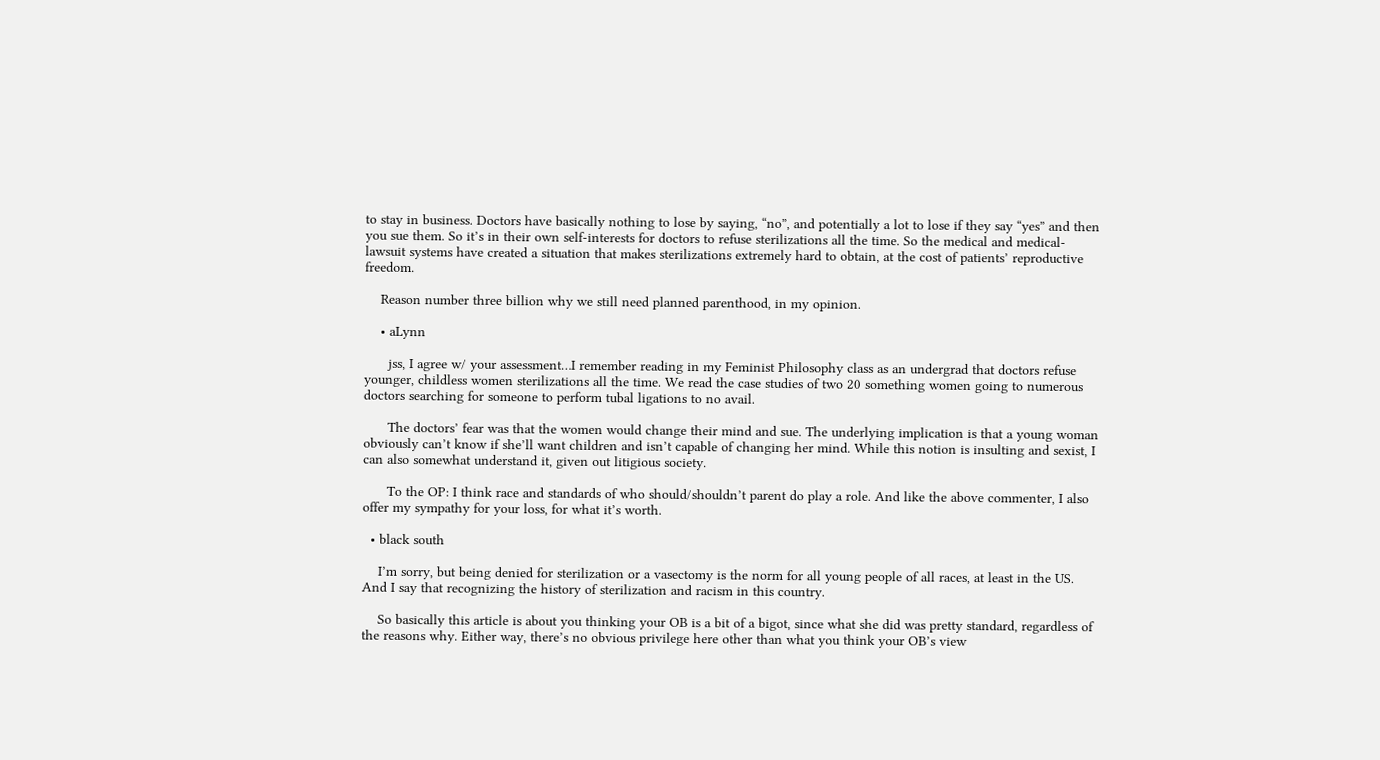to stay in business. Doctors have basically nothing to lose by saying, “no”, and potentially a lot to lose if they say “yes” and then you sue them. So it’s in their own self-interests for doctors to refuse sterilizations all the time. So the medical and medical-lawsuit systems have created a situation that makes sterilizations extremely hard to obtain, at the cost of patients’ reproductive freedom.

    Reason number three billion why we still need planned parenthood, in my opinion.

    • aLynn

      jss, I agree w/ your assessment…I remember reading in my Feminist Philosophy class as an undergrad that doctors refuse younger, childless women sterilizations all the time. We read the case studies of two 20 something women going to numerous doctors searching for someone to perform tubal ligations to no avail.

      The doctors’ fear was that the women would change their mind and sue. The underlying implication is that a young woman obviously can’t know if she’ll want children and isn’t capable of changing her mind. While this notion is insulting and sexist, I can also somewhat understand it, given out litigious society.

      To the OP: I think race and standards of who should/shouldn’t parent do play a role. And like the above commenter, I also offer my sympathy for your loss, for what it’s worth.

  • black south

    I’m sorry, but being denied for sterilization or a vasectomy is the norm for all young people of all races, at least in the US. And I say that recognizing the history of sterilization and racism in this country.

    So basically this article is about you thinking your OB is a bit of a bigot, since what she did was pretty standard, regardless of the reasons why. Either way, there’s no obvious privilege here other than what you think your OB’s view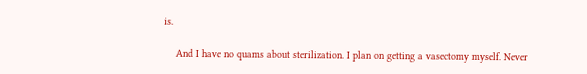is.

    And I have no quams about sterilization. I plan on getting a vasectomy myself. Never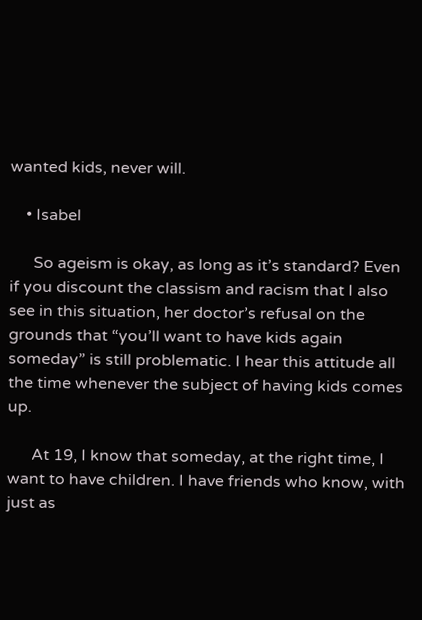wanted kids, never will.

    • Isabel

      So ageism is okay, as long as it’s standard? Even if you discount the classism and racism that I also see in this situation, her doctor’s refusal on the grounds that “you’ll want to have kids again someday” is still problematic. I hear this attitude all the time whenever the subject of having kids comes up.

      At 19, I know that someday, at the right time, I want to have children. I have friends who know, with just as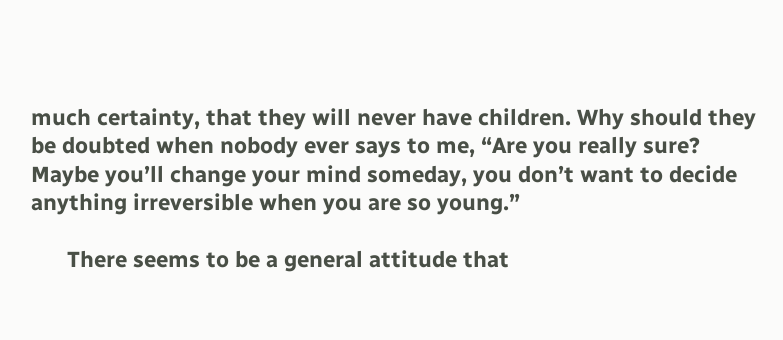much certainty, that they will never have children. Why should they be doubted when nobody ever says to me, “Are you really sure? Maybe you’ll change your mind someday, you don’t want to decide anything irreversible when you are so young.”

      There seems to be a general attitude that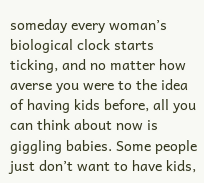someday every woman’s biological clock starts ticking, and no matter how averse you were to the idea of having kids before, all you can think about now is giggling babies. Some people just don’t want to have kids,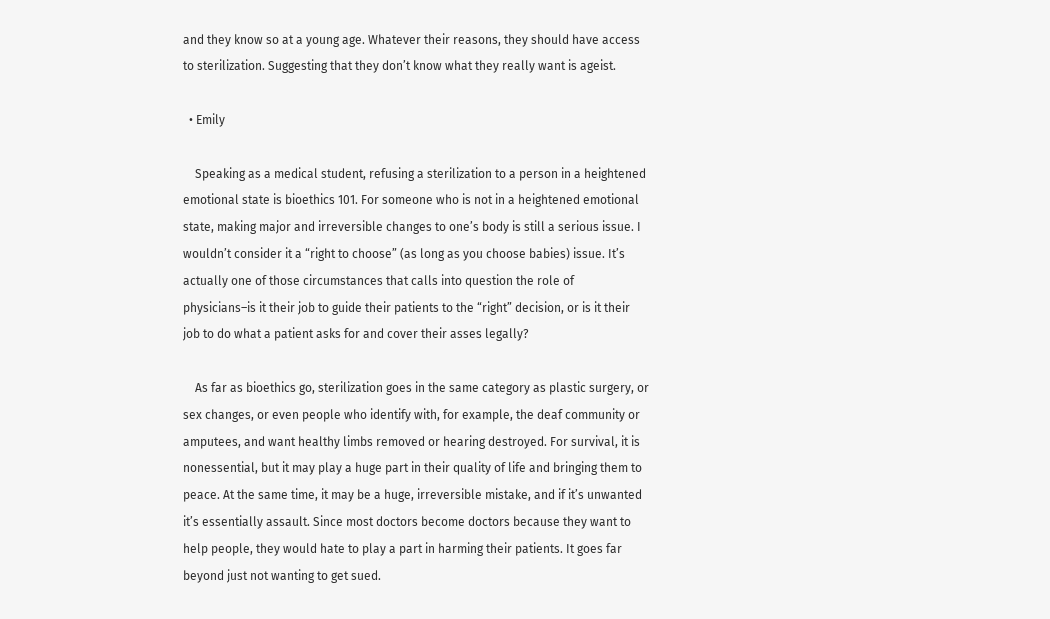and they know so at a young age. Whatever their reasons, they should have access to sterilization. Suggesting that they don’t know what they really want is ageist.

  • Emily

    Speaking as a medical student, refusing a sterilization to a person in a heightened emotional state is bioethics 101. For someone who is not in a heightened emotional state, making major and irreversible changes to one’s body is still a serious issue. I wouldn’t consider it a “right to choose” (as long as you choose babies) issue. It’s actually one of those circumstances that calls into question the role of physicians–is it their job to guide their patients to the “right” decision, or is it their job to do what a patient asks for and cover their asses legally?

    As far as bioethics go, sterilization goes in the same category as plastic surgery, or sex changes, or even people who identify with, for example, the deaf community or amputees, and want healthy limbs removed or hearing destroyed. For survival, it is nonessential, but it may play a huge part in their quality of life and bringing them to peace. At the same time, it may be a huge, irreversible mistake, and if it’s unwanted it’s essentially assault. Since most doctors become doctors because they want to help people, they would hate to play a part in harming their patients. It goes far beyond just not wanting to get sued.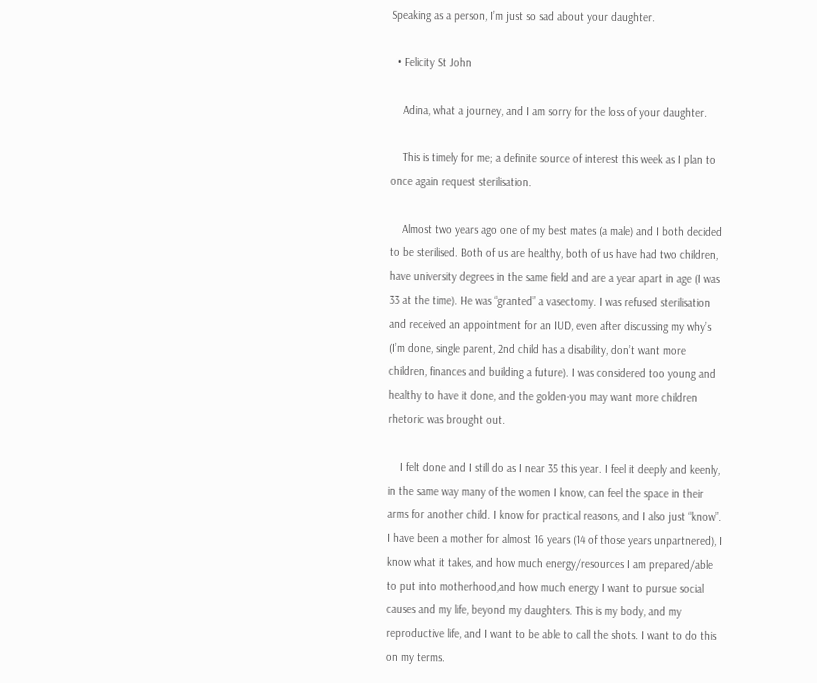Speaking as a person, I’m just so sad about your daughter.

  • Felicity St John

    Adina, what a journey, and I am sorry for the loss of your daughter.

    This is timely for me; a definite source of interest this week as I plan to once again request sterilisation.

    Almost two years ago one of my best mates (a male) and I both decided to be sterilised. Both of us are healthy, both of us have had two children, have university degrees in the same field and are a year apart in age (I was 33 at the time). He was “granted” a vasectomy. I was refused sterilisation and received an appointment for an IUD, even after discussing my why’s (I’m done, single parent, 2nd child has a disability, don’t want more children, finances and building a future). I was considered too young and healthy to have it done, and the golden-you may want more children rhetoric was brought out.

    I felt done and I still do as I near 35 this year. I feel it deeply and keenly, in the same way many of the women I know, can feel the space in their arms for another child. I know for practical reasons, and I also just “know”. I have been a mother for almost 16 years (14 of those years unpartnered), I know what it takes, and how much energy/resources I am prepared/able to put into motherhood,and how much energy I want to pursue social causes and my life, beyond my daughters. This is my body, and my reproductive life, and I want to be able to call the shots. I want to do this on my terms.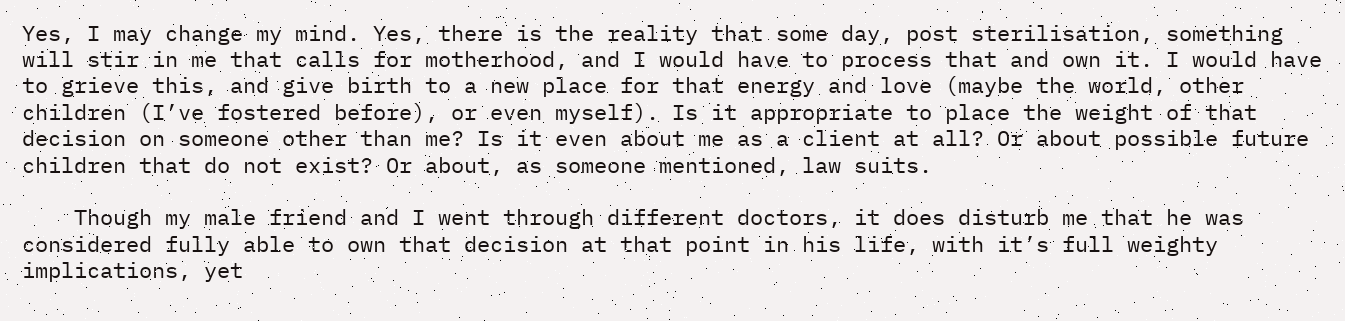Yes, I may change my mind. Yes, there is the reality that some day, post sterilisation, something will stir in me that calls for motherhood, and I would have to process that and own it. I would have to grieve this, and give birth to a new place for that energy and love (maybe the world, other children (I’ve fostered before), or even myself). Is it appropriate to place the weight of that decision on someone other than me? Is it even about me as a client at all? Or about possible future children that do not exist? Or about, as someone mentioned, law suits.

    Though my male friend and I went through different doctors, it does disturb me that he was considered fully able to own that decision at that point in his life, with it’s full weighty implications, yet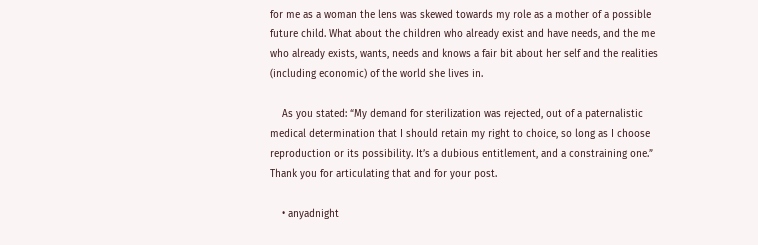for me as a woman the lens was skewed towards my role as a mother of a possible future child. What about the children who already exist and have needs, and the me who already exists, wants, needs and knows a fair bit about her self and the realities (including economic) of the world she lives in.

    As you stated: “My demand for sterilization was rejected, out of a paternalistic medical determination that I should retain my right to choice, so long as I choose reproduction or its possibility. It’s a dubious entitlement, and a constraining one.” Thank you for articulating that and for your post.

    • anyadnight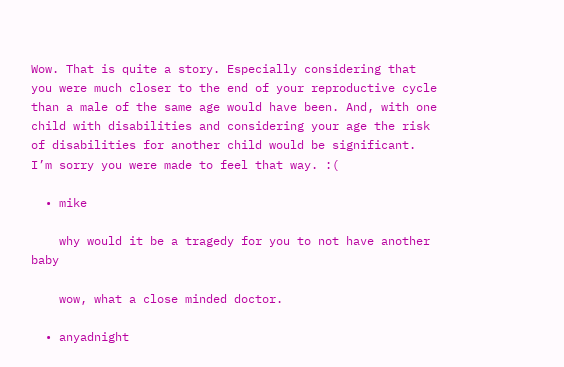Wow. That is quite a story. Especially considering that you were much closer to the end of your reproductive cycle than a male of the same age would have been. And, with one child with disabilities and considering your age the risk of disabilities for another child would be significant. I’m sorry you were made to feel that way. :(

  • mike

    why would it be a tragedy for you to not have another baby

    wow, what a close minded doctor.

  • anyadnight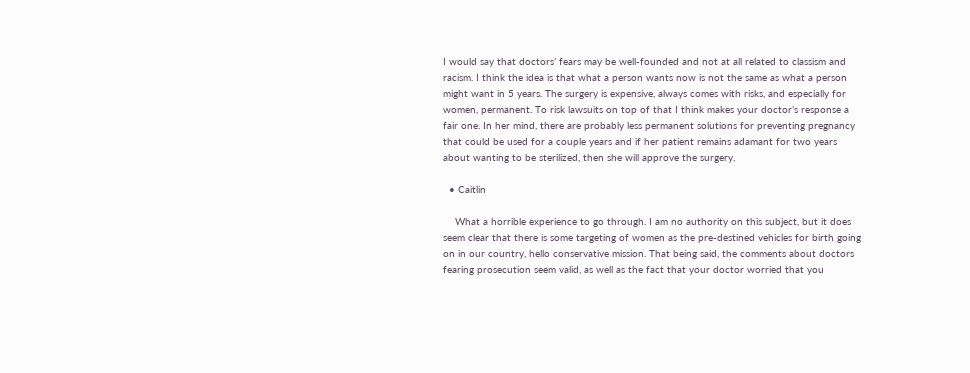I would say that doctors’ fears may be well-founded and not at all related to classism and racism. I think the idea is that what a person wants now is not the same as what a person might want in 5 years. The surgery is expensive, always comes with risks, and especially for women, permanent. To risk lawsuits on top of that I think makes your doctor’s response a fair one. In her mind, there are probably less permanent solutions for preventing pregnancy that could be used for a couple years and if her patient remains adamant for two years about wanting to be sterilized, then she will approve the surgery.

  • Caitlin

    What a horrible experience to go through. I am no authority on this subject, but it does seem clear that there is some targeting of women as the pre-destined vehicles for birth going on in our country, hello conservative mission. That being said, the comments about doctors fearing prosecution seem valid, as well as the fact that your doctor worried that you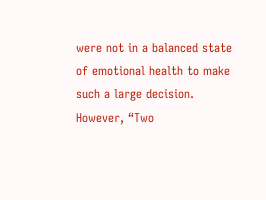were not in a balanced state of emotional health to make such a large decision. However, “Two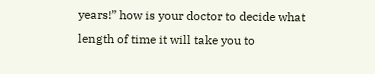years!” how is your doctor to decide what length of time it will take you to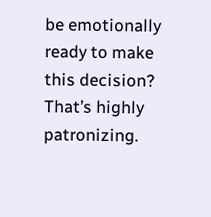be emotionally ready to make this decision? That’s highly patronizing.